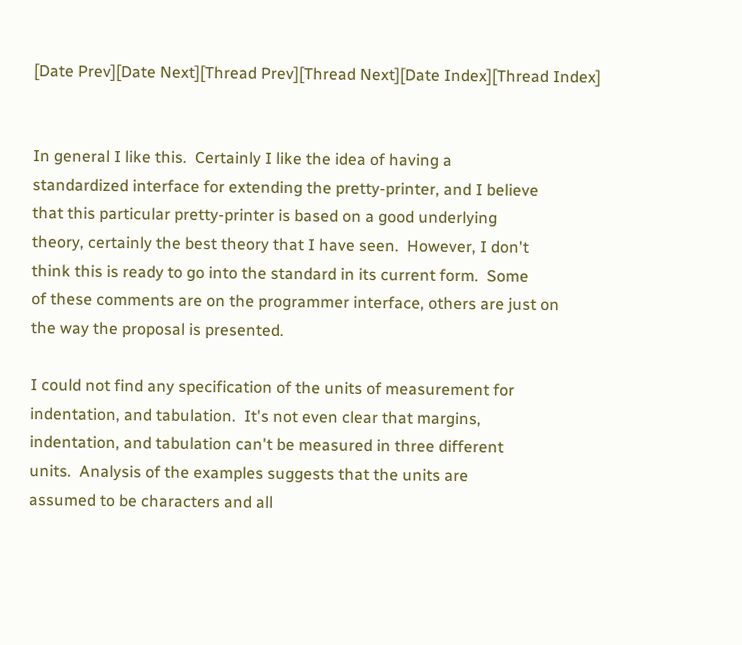[Date Prev][Date Next][Thread Prev][Thread Next][Date Index][Thread Index]


In general I like this.  Certainly I like the idea of having a
standardized interface for extending the pretty-printer, and I believe
that this particular pretty-printer is based on a good underlying
theory, certainly the best theory that I have seen.  However, I don't
think this is ready to go into the standard in its current form.  Some
of these comments are on the programmer interface, others are just on
the way the proposal is presented.

I could not find any specification of the units of measurement for
indentation, and tabulation.  It's not even clear that margins,
indentation, and tabulation can't be measured in three different
units.  Analysis of the examples suggests that the units are
assumed to be characters and all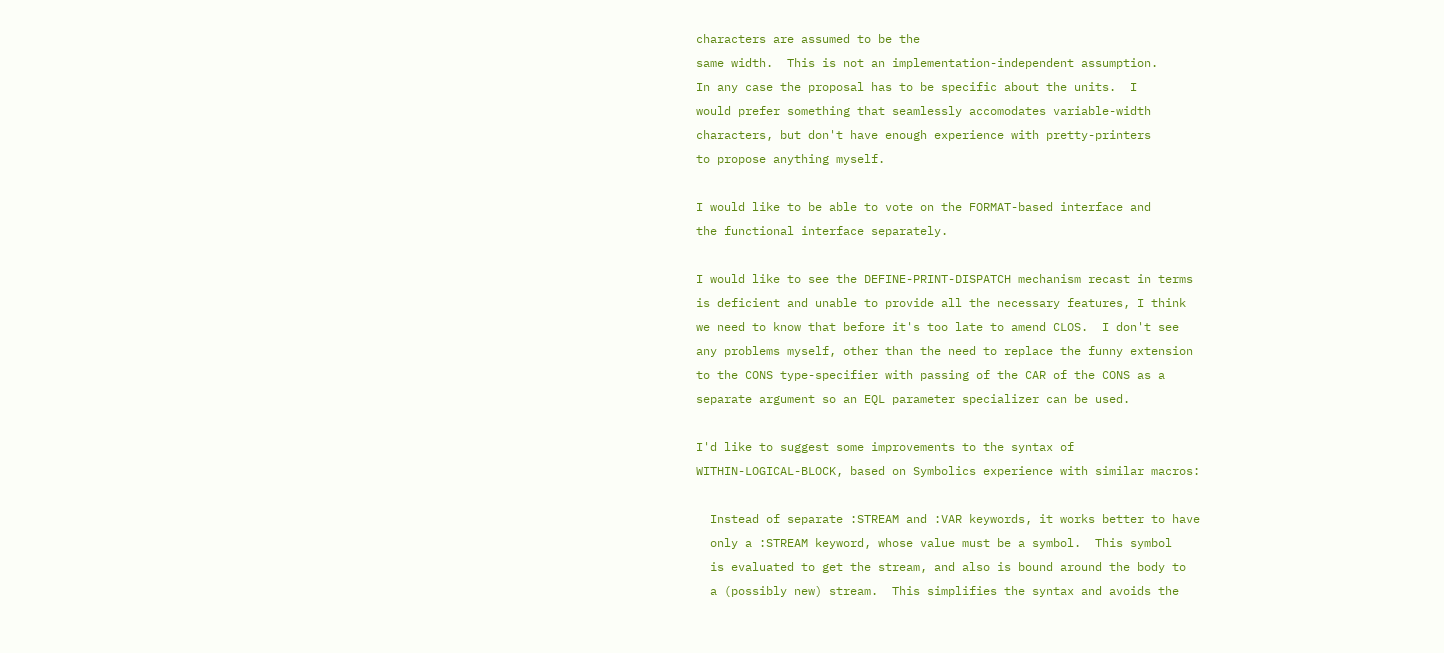characters are assumed to be the
same width.  This is not an implementation-independent assumption.
In any case the proposal has to be specific about the units.  I
would prefer something that seamlessly accomodates variable-width
characters, but don't have enough experience with pretty-printers
to propose anything myself.

I would like to be able to vote on the FORMAT-based interface and
the functional interface separately.

I would like to see the DEFINE-PRINT-DISPATCH mechanism recast in terms
is deficient and unable to provide all the necessary features, I think
we need to know that before it's too late to amend CLOS.  I don't see
any problems myself, other than the need to replace the funny extension
to the CONS type-specifier with passing of the CAR of the CONS as a
separate argument so an EQL parameter specializer can be used.

I'd like to suggest some improvements to the syntax of
WITHIN-LOGICAL-BLOCK, based on Symbolics experience with similar macros:

  Instead of separate :STREAM and :VAR keywords, it works better to have
  only a :STREAM keyword, whose value must be a symbol.  This symbol
  is evaluated to get the stream, and also is bound around the body to
  a (possibly new) stream.  This simplifies the syntax and avoids the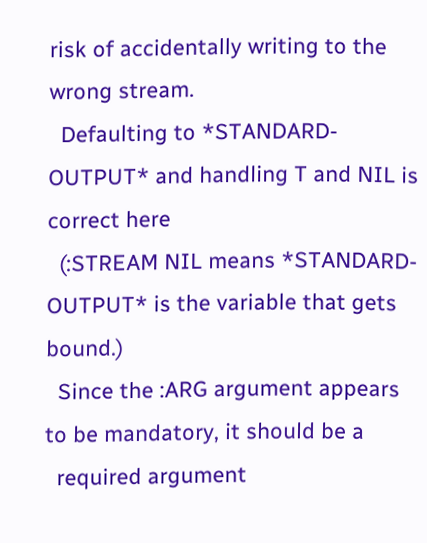risk of accidentally writing to the wrong stream.
  Defaulting to *STANDARD-OUTPUT* and handling T and NIL is correct here
  (:STREAM NIL means *STANDARD-OUTPUT* is the variable that gets bound.)
  Since the :ARG argument appears to be mandatory, it should be a
  required argument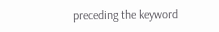preceding the keyword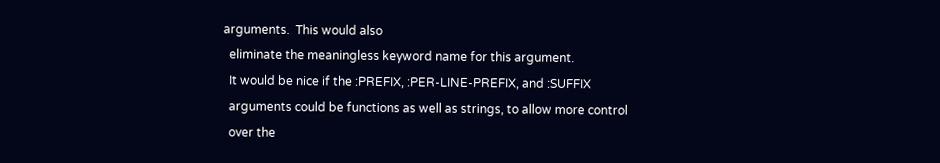arguments.  This would also
  eliminate the meaningless keyword name for this argument.
  It would be nice if the :PREFIX, :PER-LINE-PREFIX, and :SUFFIX
  arguments could be functions as well as strings, to allow more control
  over the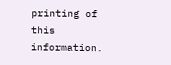printing of this information.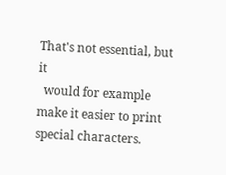That's not essential, but it
  would for example make it easier to print special characters.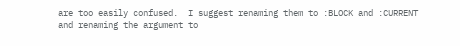are too easily confused.  I suggest renaming them to :BLOCK and :CURRENT
and renaming the argument to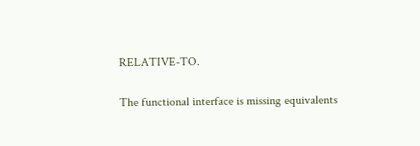RELATIVE-TO.

The functional interface is missing equivalents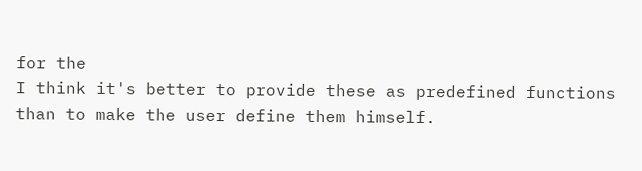for the
I think it's better to provide these as predefined functions
than to make the user define them himself.